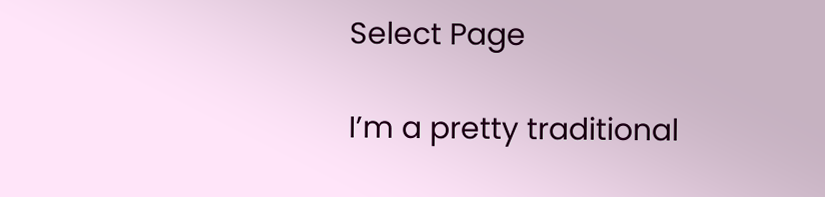Select Page

I’m a pretty traditional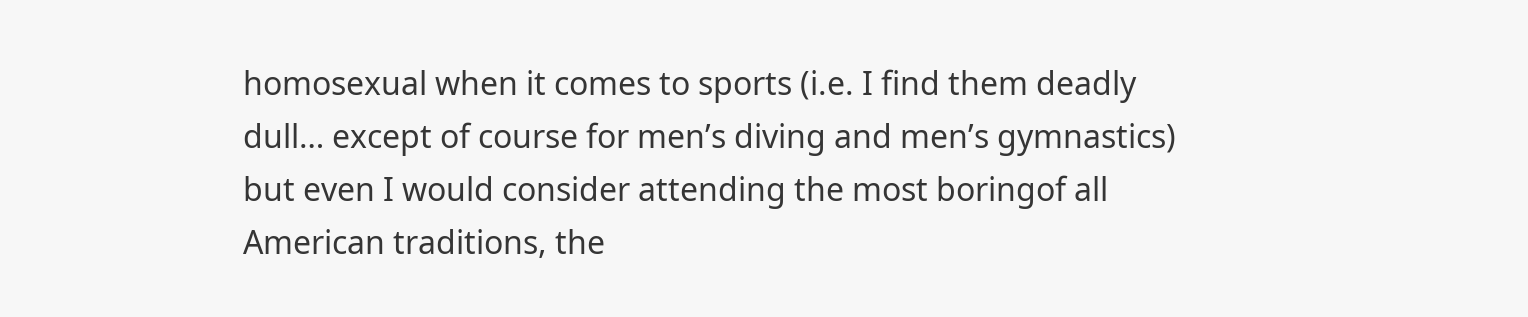homosexual when it comes to sports (i.e. I find them deadly dull… except of course for men’s diving and men’s gymnastics) but even I would consider attending the most boringof all American traditions, the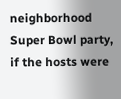neighborhood Super Bowl party, if the hosts were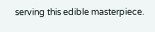serving this edible masterpiece.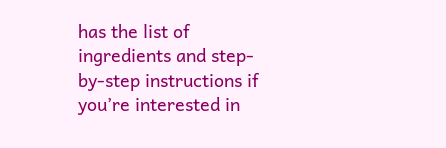has the list of ingredients and step-by-step instructions if you’re interested in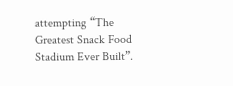attempting “The Greatest Snack Food Stadium Ever Built”.